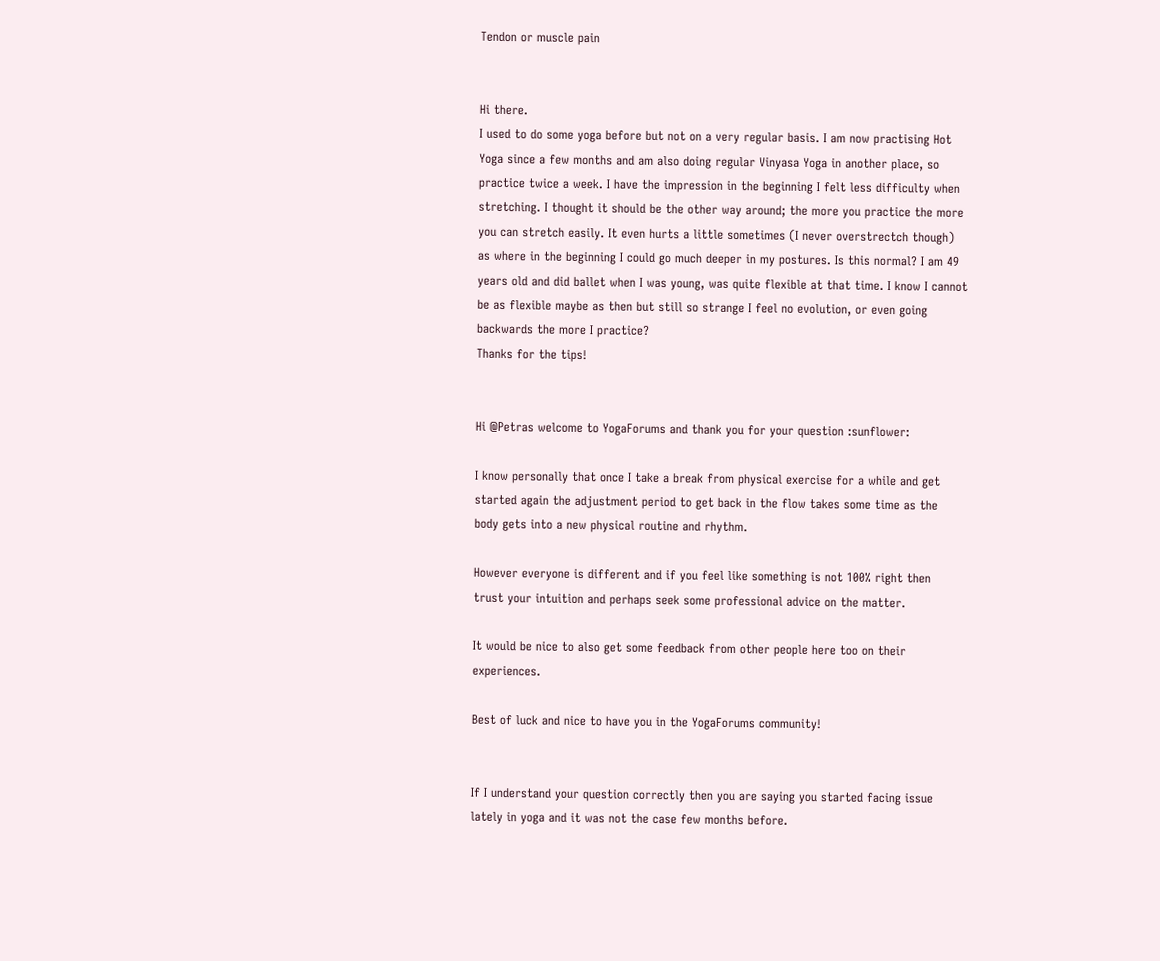Tendon or muscle pain


Hi there.
I used to do some yoga before but not on a very regular basis. I am now practising Hot Yoga since a few months and am also doing regular Vinyasa Yoga in another place, so practice twice a week. I have the impression in the beginning I felt less difficulty when stretching. I thought it should be the other way around; the more you practice the more you can stretch easily. It even hurts a little sometimes (I never overstrectch though) as where in the beginning I could go much deeper in my postures. Is this normal? I am 49 years old and did ballet when I was young, was quite flexible at that time. I know I cannot be as flexible maybe as then but still so strange I feel no evolution, or even going backwards the more I practice?
Thanks for the tips!


Hi @Petras welcome to YogaForums and thank you for your question :sunflower:

I know personally that once I take a break from physical exercise for a while and get started again the adjustment period to get back in the flow takes some time as the body gets into a new physical routine and rhythm.

However everyone is different and if you feel like something is not 100% right then trust your intuition and perhaps seek some professional advice on the matter.

It would be nice to also get some feedback from other people here too on their experiences.

Best of luck and nice to have you in the YogaForums community!


If I understand your question correctly then you are saying you started facing issue lately in yoga and it was not the case few months before.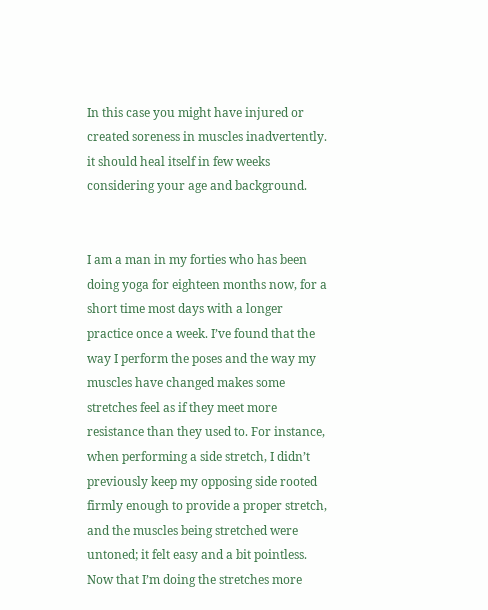In this case you might have injured or created soreness in muscles inadvertently. it should heal itself in few weeks considering your age and background.


I am a man in my forties who has been doing yoga for eighteen months now, for a short time most days with a longer practice once a week. I’ve found that the way I perform the poses and the way my muscles have changed makes some stretches feel as if they meet more resistance than they used to. For instance, when performing a side stretch, I didn’t previously keep my opposing side rooted firmly enough to provide a proper stretch, and the muscles being stretched were untoned; it felt easy and a bit pointless. Now that I’m doing the stretches more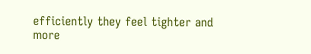efficiently they feel tighter and more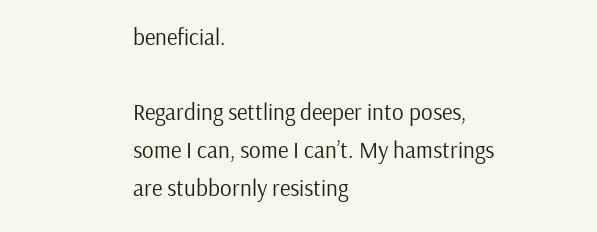beneficial.

Regarding settling deeper into poses, some I can, some I can’t. My hamstrings are stubbornly resisting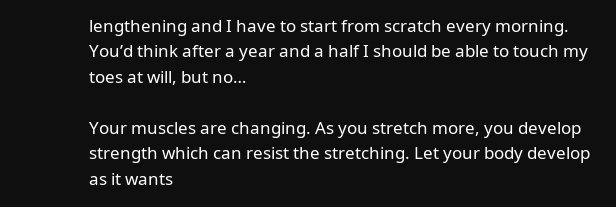lengthening and I have to start from scratch every morning. You’d think after a year and a half I should be able to touch my toes at will, but no…

Your muscles are changing. As you stretch more, you develop strength which can resist the stretching. Let your body develop as it wants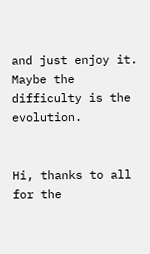and just enjoy it. Maybe the difficulty is the evolution.


Hi, thanks to all for the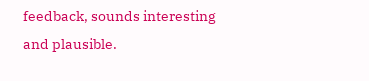feedback, sounds interesting and plausible.